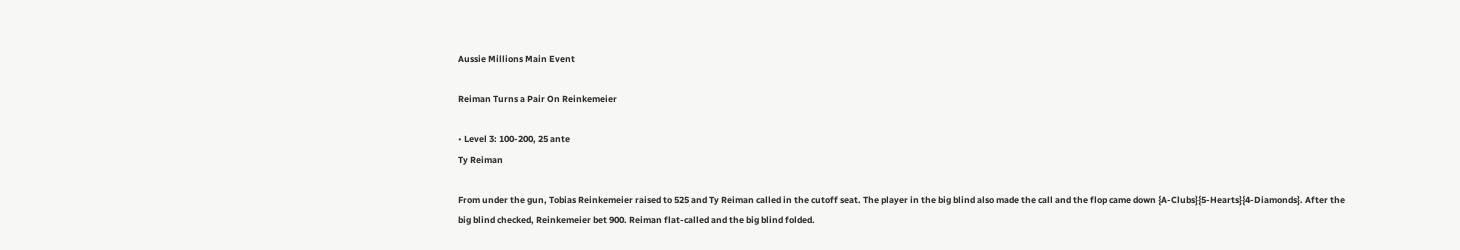Aussie Millions Main Event

Reiman Turns a Pair On Reinkemeier

• Level 3: 100-200, 25 ante
Ty Reiman

From under the gun, Tobias Reinkemeier raised to 525 and Ty Reiman called in the cutoff seat. The player in the big blind also made the call and the flop came down {A-Clubs}{5-Hearts}{4-Diamonds}. After the big blind checked, Reinkemeier bet 900. Reiman flat-called and the big blind folded.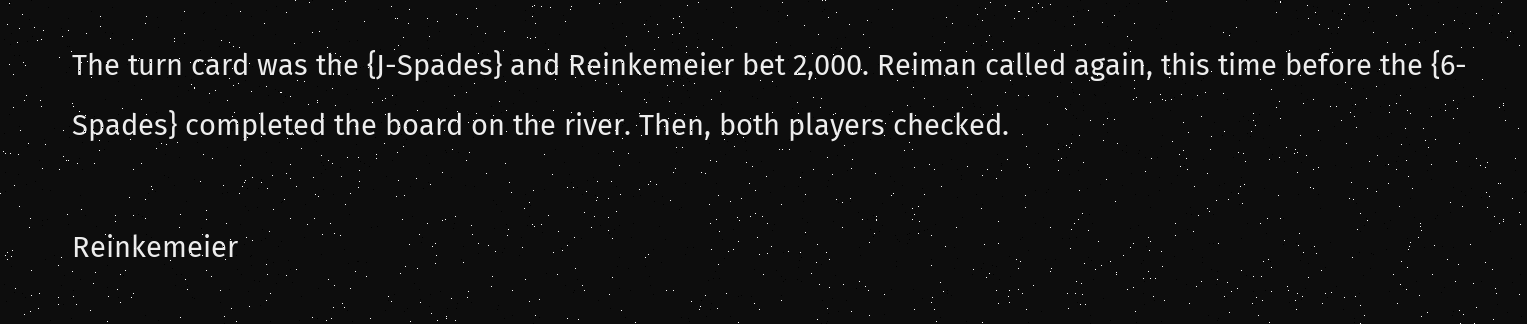The turn card was the {J-Spades} and Reinkemeier bet 2,000. Reiman called again, this time before the {6-Spades} completed the board on the river. Then, both players checked.

Reinkemeier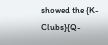showed the {K-Clubs}{Q-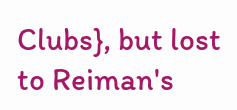Clubs}, but lost to Reiman's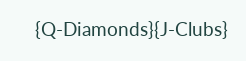{Q-Diamonds}{J-Clubs}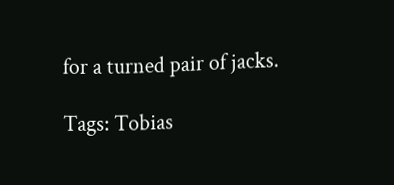for a turned pair of jacks.

Tags: Tobias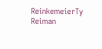ReinkemeierTy Reiman